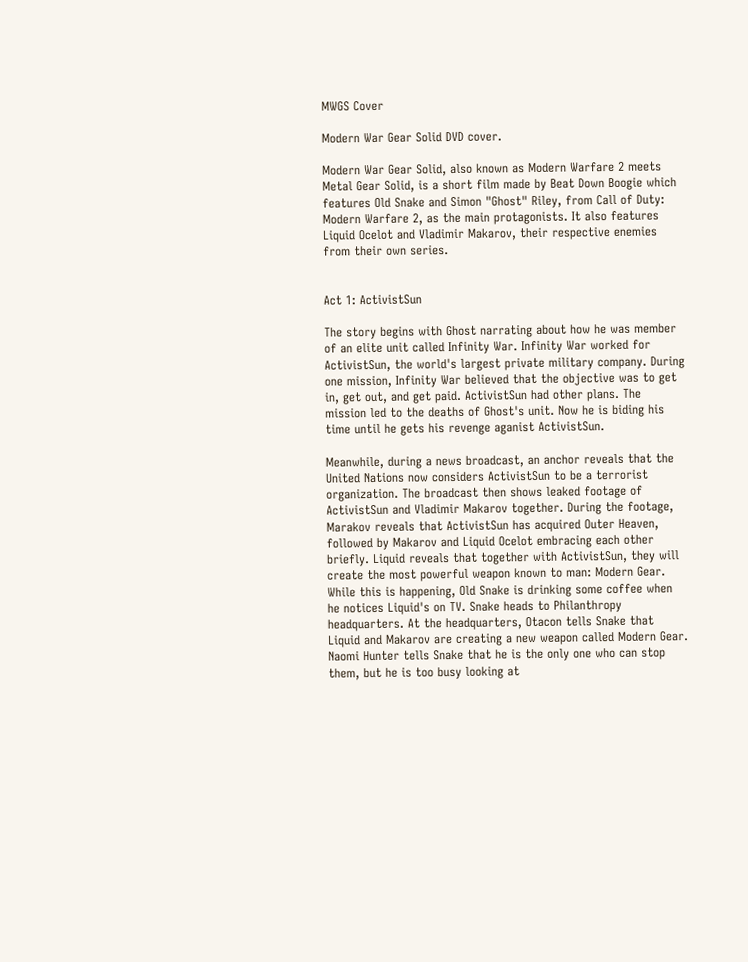MWGS Cover

Modern War Gear Solid DVD cover.

Modern War Gear Solid, also known as Modern Warfare 2 meets Metal Gear Solid, is a short film made by Beat Down Boogie which features Old Snake and Simon "Ghost" Riley, from Call of Duty: Modern Warfare 2, as the main protagonists. It also features Liquid Ocelot and Vladimir Makarov, their respective enemies from their own series.


Act 1: ActivistSun

The story begins with Ghost narrating about how he was member of an elite unit called Infinity War. Infinity War worked for ActivistSun, the world's largest private military company. During one mission, Infinity War believed that the objective was to get in, get out, and get paid. ActivistSun had other plans. The mission led to the deaths of Ghost's unit. Now he is biding his time until he gets his revenge aganist ActivistSun.

Meanwhile, during a news broadcast, an anchor reveals that the United Nations now considers ActivistSun to be a terrorist organization. The broadcast then shows leaked footage of ActivistSun and Vladimir Makarov together. During the footage, Marakov reveals that ActivistSun has acquired Outer Heaven, followed by Makarov and Liquid Ocelot embracing each other briefly. Liquid reveals that together with ActivistSun, they will create the most powerful weapon known to man: Modern Gear. While this is happening, Old Snake is drinking some coffee when he notices Liquid's on TV. Snake heads to Philanthropy headquarters. At the headquarters, Otacon tells Snake that Liquid and Makarov are creating a new weapon called Modern Gear. Naomi Hunter tells Snake that he is the only one who can stop them, but he is too busy looking at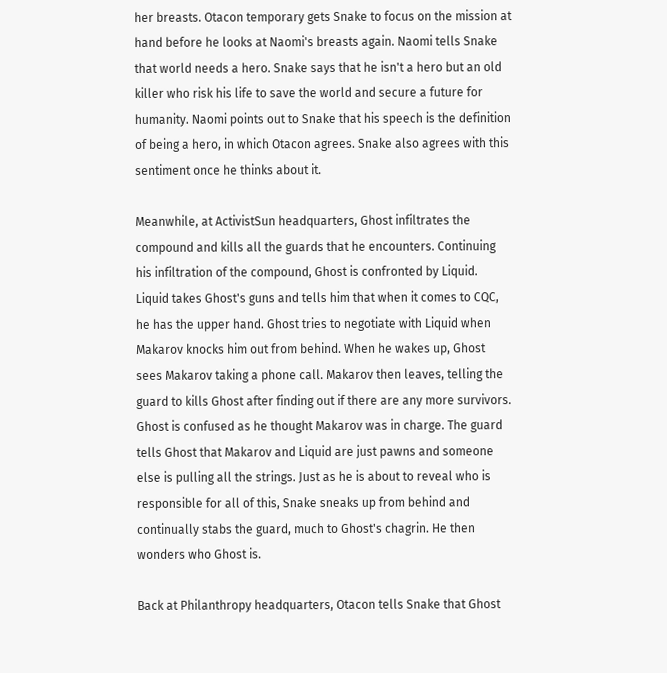her breasts. Otacon temporary gets Snake to focus on the mission at hand before he looks at Naomi's breasts again. Naomi tells Snake that world needs a hero. Snake says that he isn't a hero but an old killer who risk his life to save the world and secure a future for humanity. Naomi points out to Snake that his speech is the definition of being a hero, in which Otacon agrees. Snake also agrees with this sentiment once he thinks about it.

Meanwhile, at ActivistSun headquarters, Ghost infiltrates the compound and kills all the guards that he encounters. Continuing his infiltration of the compound, Ghost is confronted by Liquid. Liquid takes Ghost's guns and tells him that when it comes to CQC, he has the upper hand. Ghost tries to negotiate with Liquid when Makarov knocks him out from behind. When he wakes up, Ghost sees Makarov taking a phone call. Makarov then leaves, telling the guard to kills Ghost after finding out if there are any more survivors. Ghost is confused as he thought Makarov was in charge. The guard tells Ghost that Makarov and Liquid are just pawns and someone else is pulling all the strings. Just as he is about to reveal who is responsible for all of this, Snake sneaks up from behind and continually stabs the guard, much to Ghost's chagrin. He then wonders who Ghost is.

Back at Philanthropy headquarters, Otacon tells Snake that Ghost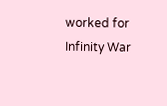worked for Infinity War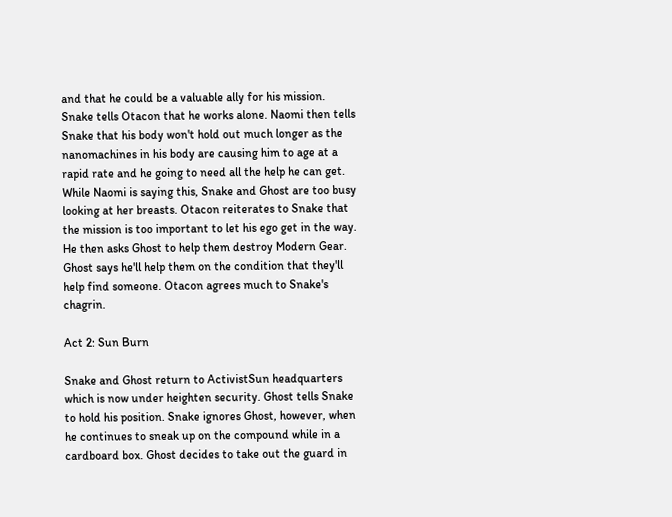and that he could be a valuable ally for his mission. Snake tells Otacon that he works alone. Naomi then tells Snake that his body won't hold out much longer as the nanomachines in his body are causing him to age at a rapid rate and he going to need all the help he can get. While Naomi is saying this, Snake and Ghost are too busy looking at her breasts. Otacon reiterates to Snake that the mission is too important to let his ego get in the way. He then asks Ghost to help them destroy Modern Gear. Ghost says he'll help them on the condition that they'll help find someone. Otacon agrees much to Snake's chagrin.

Act 2: Sun Burn

Snake and Ghost return to ActivistSun headquarters which is now under heighten security. Ghost tells Snake to hold his position. Snake ignores Ghost, however, when he continues to sneak up on the compound while in a cardboard box. Ghost decides to take out the guard in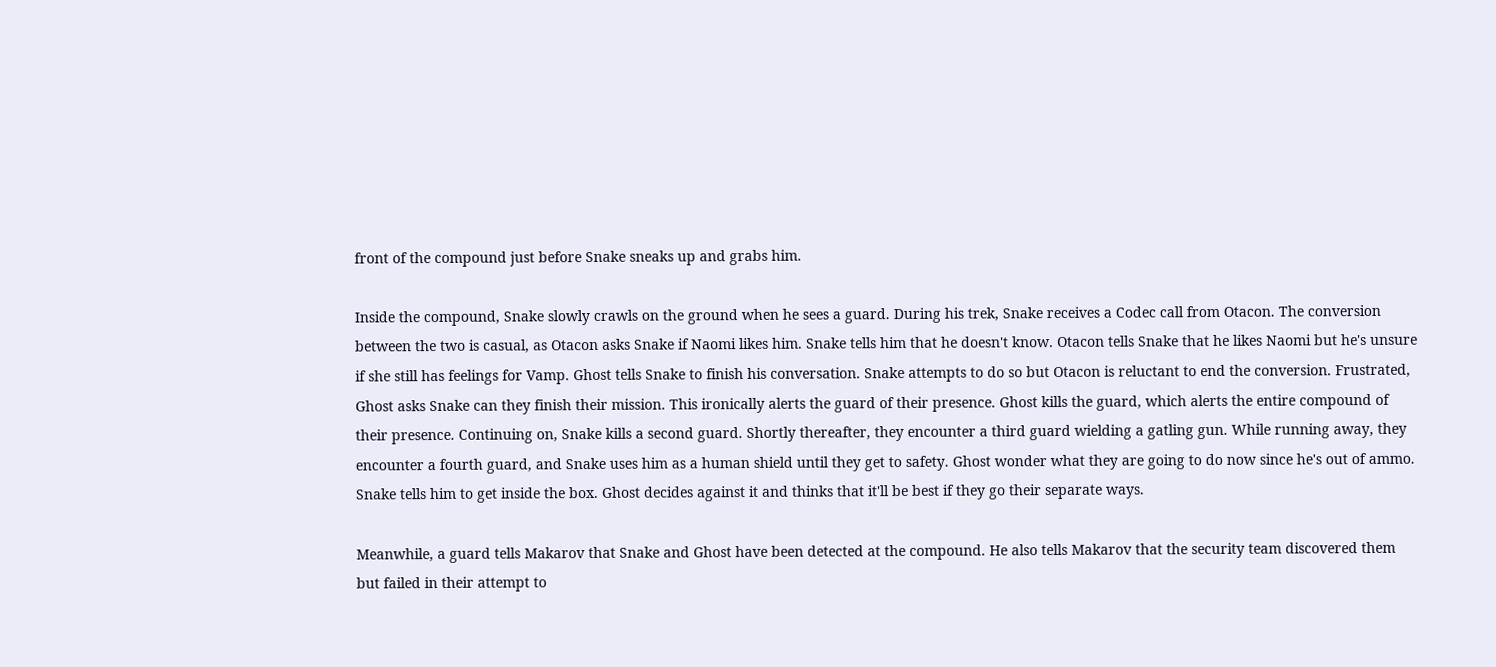front of the compound just before Snake sneaks up and grabs him.

Inside the compound, Snake slowly crawls on the ground when he sees a guard. During his trek, Snake receives a Codec call from Otacon. The conversion between the two is casual, as Otacon asks Snake if Naomi likes him. Snake tells him that he doesn't know. Otacon tells Snake that he likes Naomi but he's unsure if she still has feelings for Vamp. Ghost tells Snake to finish his conversation. Snake attempts to do so but Otacon is reluctant to end the conversion. Frustrated, Ghost asks Snake can they finish their mission. This ironically alerts the guard of their presence. Ghost kills the guard, which alerts the entire compound of their presence. Continuing on, Snake kills a second guard. Shortly thereafter, they encounter a third guard wielding a gatling gun. While running away, they encounter a fourth guard, and Snake uses him as a human shield until they get to safety. Ghost wonder what they are going to do now since he's out of ammo. Snake tells him to get inside the box. Ghost decides against it and thinks that it'll be best if they go their separate ways.

Meanwhile, a guard tells Makarov that Snake and Ghost have been detected at the compound. He also tells Makarov that the security team discovered them but failed in their attempt to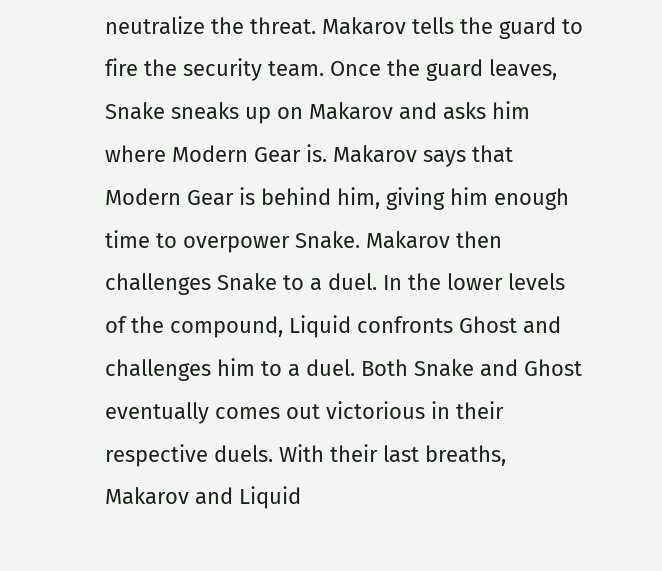neutralize the threat. Makarov tells the guard to fire the security team. Once the guard leaves, Snake sneaks up on Makarov and asks him where Modern Gear is. Makarov says that Modern Gear is behind him, giving him enough time to overpower Snake. Makarov then challenges Snake to a duel. In the lower levels of the compound, Liquid confronts Ghost and challenges him to a duel. Both Snake and Ghost eventually comes out victorious in their respective duels. With their last breaths, Makarov and Liquid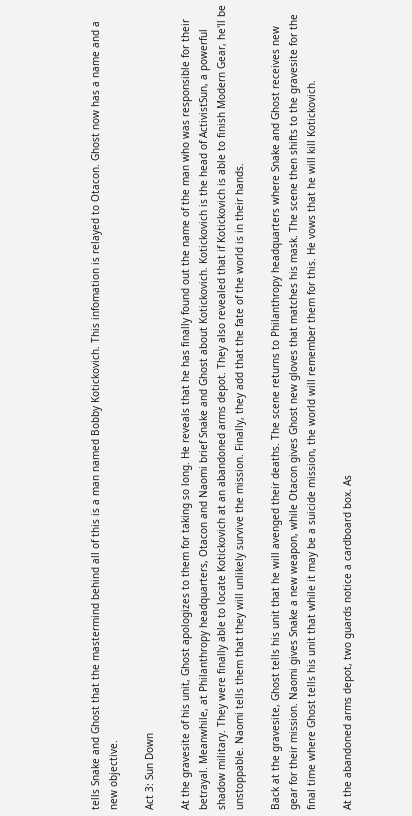tells Snake and Ghost that the mastermind behind all of this is a man named Bobby Kotickovich. This infomation is relayed to Otacon. Ghost now has a name and a new objective.

Act 3: Sun Down

At the gravesite of his unit, Ghost apologizes to them for taking so long. He reveals that he has finally found out the name of the man who was responsible for their betrayal. Meanwhile, at Philanthropy headquarters, Otacon and Naomi brief Snake and Ghost about Kotickovich. Kotickovich is the head of ActivistSun, a powerful shadow military. They were finally able to locate Kotickovich at an abandoned arms depot. They also revealed that if Kotickovich is able to finish Modern Gear, he'll be unstoppable. Naomi tells them that they will unlikely survive the mission. Finally, they add that the fate of the world is in their hands.

Back at the gravesite, Ghost tells his unit that he will avenged their deaths. The scene returns to Philanthropy headquarters where Snake and Ghost receives new gear for their mission. Naomi gives Snake a new weapon, while Otacon gives Ghost new gloves that matches his mask. The scene then shifts to the gravesite for the final time where Ghost tells his unit that while it may be a suicide mission, the world will remember them for this. He vows that he will kill Kotickovich.

At the abandoned arms depot, two guards notice a cardboard box. As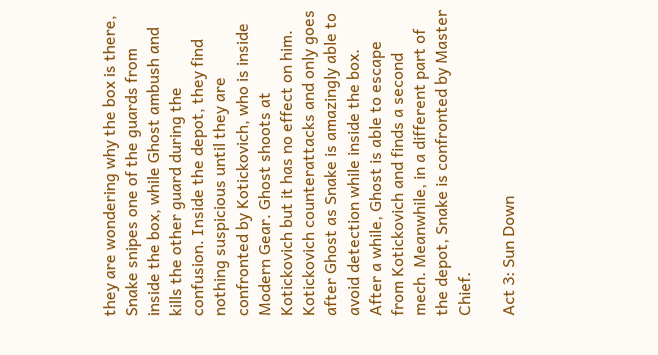they are wondering why the box is there, Snake snipes one of the guards from inside the box, while Ghost ambush and kills the other guard during the confusion. Inside the depot, they find nothing suspicious until they are confronted by Kotickovich, who is inside Modern Gear. Ghost shoots at Kotickovich but it has no effect on him. Kotickovich counterattacks and only goes after Ghost as Snake is amazingly able to avoid detection while inside the box. After a while, Ghost is able to escape from Kotickovich and finds a second mech. Meanwhile, in a different part of the depot, Snake is confronted by Master Chief.

Act 3: Sun Down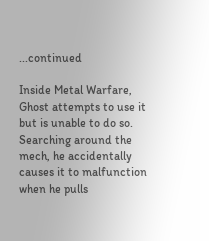...continued

Inside Metal Warfare, Ghost attempts to use it but is unable to do so. Searching around the mech, he accidentally causes it to malfunction when he pulls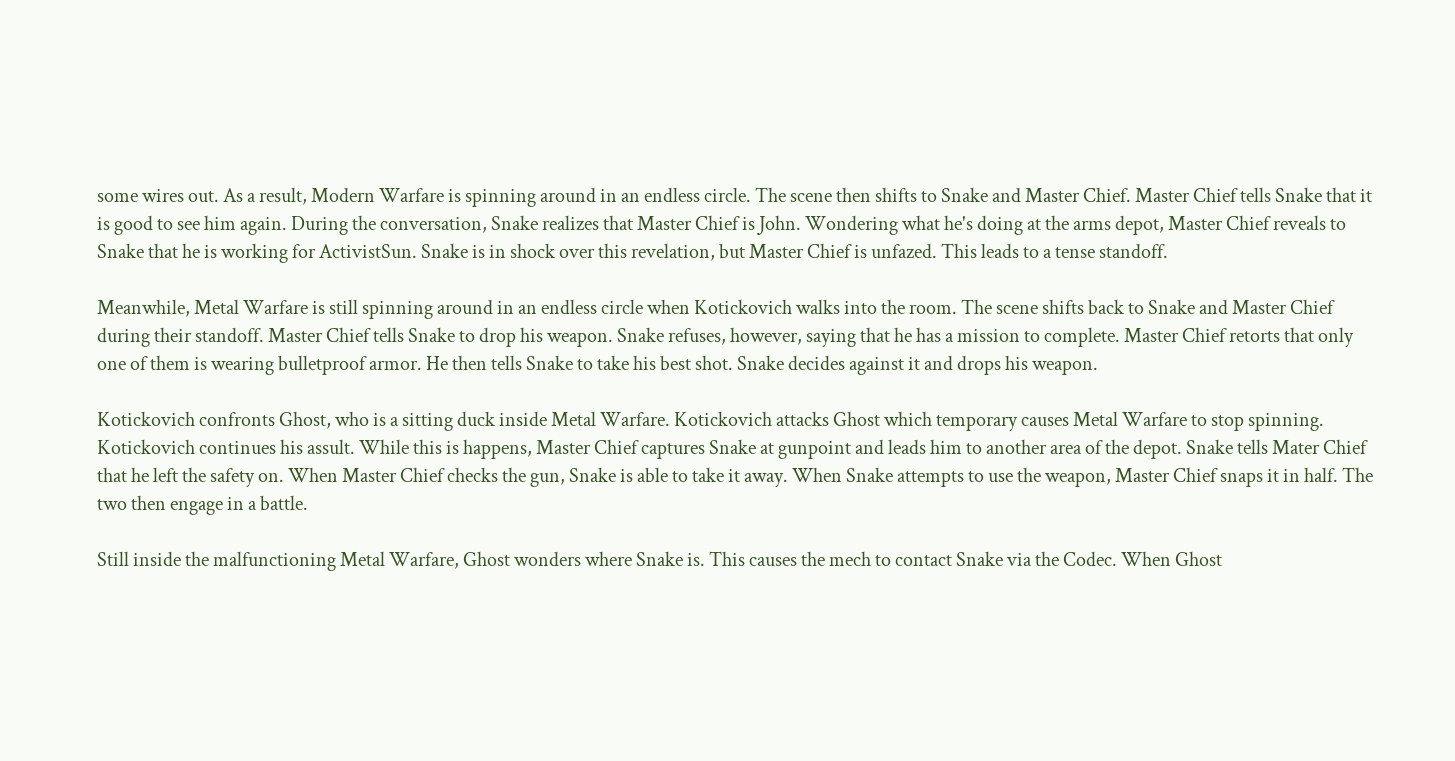some wires out. As a result, Modern Warfare is spinning around in an endless circle. The scene then shifts to Snake and Master Chief. Master Chief tells Snake that it is good to see him again. During the conversation, Snake realizes that Master Chief is John. Wondering what he's doing at the arms depot, Master Chief reveals to Snake that he is working for ActivistSun. Snake is in shock over this revelation, but Master Chief is unfazed. This leads to a tense standoff.

Meanwhile, Metal Warfare is still spinning around in an endless circle when Kotickovich walks into the room. The scene shifts back to Snake and Master Chief during their standoff. Master Chief tells Snake to drop his weapon. Snake refuses, however, saying that he has a mission to complete. Master Chief retorts that only one of them is wearing bulletproof armor. He then tells Snake to take his best shot. Snake decides against it and drops his weapon.

Kotickovich confronts Ghost, who is a sitting duck inside Metal Warfare. Kotickovich attacks Ghost which temporary causes Metal Warfare to stop spinning. Kotickovich continues his assult. While this is happens, Master Chief captures Snake at gunpoint and leads him to another area of the depot. Snake tells Mater Chief that he left the safety on. When Master Chief checks the gun, Snake is able to take it away. When Snake attempts to use the weapon, Master Chief snaps it in half. The two then engage in a battle.

Still inside the malfunctioning Metal Warfare, Ghost wonders where Snake is. This causes the mech to contact Snake via the Codec. When Ghost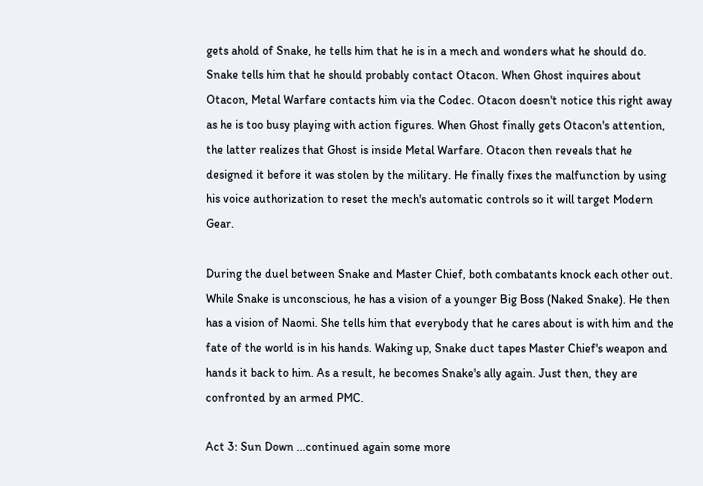gets ahold of Snake, he tells him that he is in a mech and wonders what he should do. Snake tells him that he should probably contact Otacon. When Ghost inquires about Otacon, Metal Warfare contacts him via the Codec. Otacon doesn't notice this right away as he is too busy playing with action figures. When Ghost finally gets Otacon's attention, the latter realizes that Ghost is inside Metal Warfare. Otacon then reveals that he designed it before it was stolen by the military. He finally fixes the malfunction by using his voice authorization to reset the mech's automatic controls so it will target Modern Gear.

During the duel between Snake and Master Chief, both combatants knock each other out. While Snake is unconscious, he has a vision of a younger Big Boss (Naked Snake). He then has a vision of Naomi. She tells him that everybody that he cares about is with him and the fate of the world is in his hands. Waking up, Snake duct tapes Master Chief's weapon and hands it back to him. As a result, he becomes Snake's ally again. Just then, they are confronted by an armed PMC.

Act 3: Sun Down ...continued again some more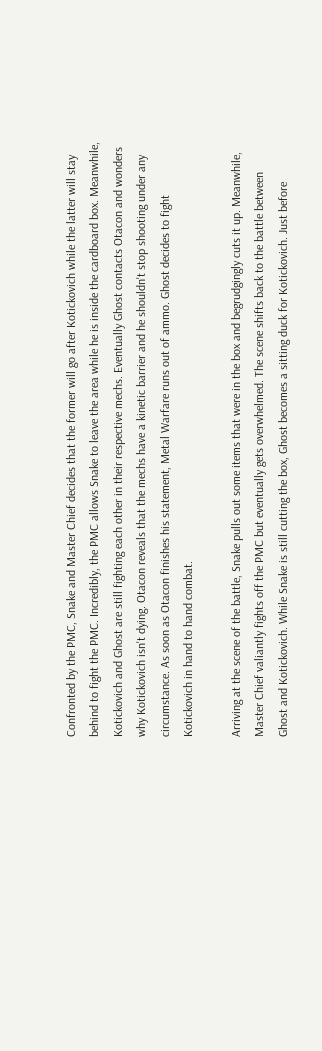Confronted by the PMC, Snake and Master Chief decides that the former will go after Kotickovich while the latter will stay behind to fight the PMC. Incredibly, the PMC allows Snake to leave the area while he is inside the cardboard box. Meanwhile, Kotickovich and Ghost are still fighting each other in their respective mechs. Eventually Ghost contacts Otacon and wonders why Kotickovich isn't dying. Otacon reveals that the mechs have a kinetic barrier and he shouldn't stop shooting under any circumstance. As soon as Otacon finishes his statement, Metal Warfare runs out of ammo. Ghost decides to fight Kotickovich in hand to hand combat.

Arriving at the scene of the battle, Snake pulls out some items that were in the box and begrudgingly cuts it up. Meanwhile, Master Chief valiantly fights off the PMC but eventually gets overwhelmed. The scene shifts back to the battle between Ghost and Kotickovich. While Snake is still cutting the box, Ghost becomes a sitting duck for Kotickovich. Just before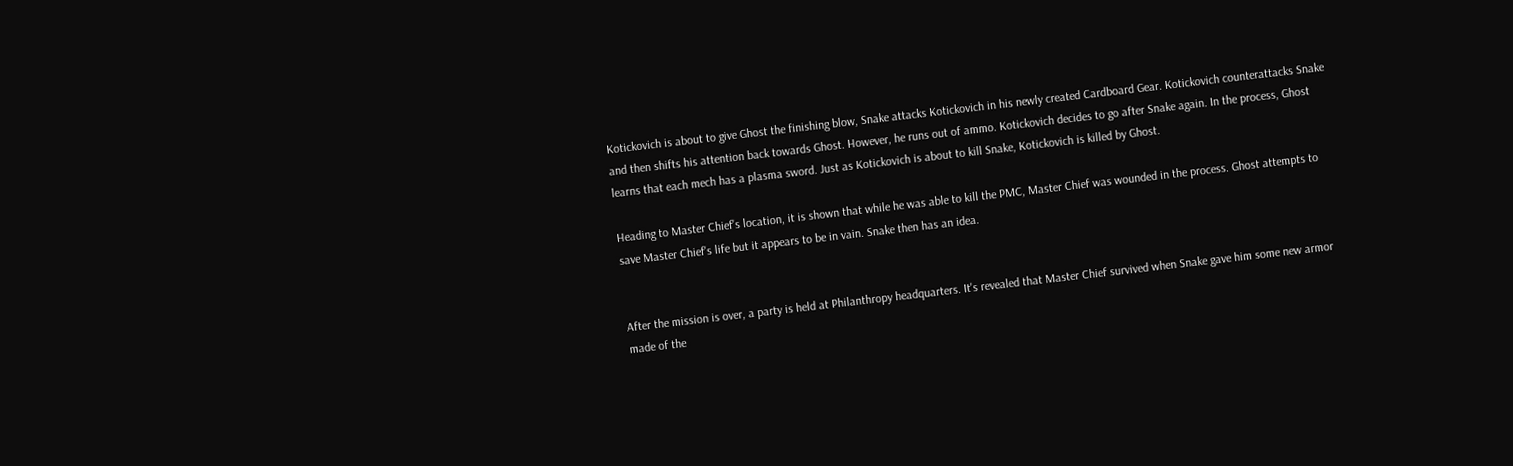Kotickovich is about to give Ghost the finishing blow, Snake attacks Kotickovich in his newly created Cardboard Gear. Kotickovich counterattacks Snake and then shifts his attention back towards Ghost. However, he runs out of ammo. Kotickovich decides to go after Snake again. In the process, Ghost learns that each mech has a plasma sword. Just as Kotickovich is about to kill Snake, Kotickovich is killed by Ghost.

Heading to Master Chief's location, it is shown that while he was able to kill the PMC, Master Chief was wounded in the process. Ghost attempts to save Master Chief's life but it appears to be in vain. Snake then has an idea.


After the mission is over, a party is held at Philanthropy headquarters. It's revealed that Master Chief survived when Snake gave him some new armor made of the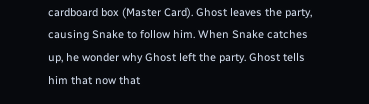cardboard box (Master Card). Ghost leaves the party, causing Snake to follow him. When Snake catches up, he wonder why Ghost left the party. Ghost tells him that now that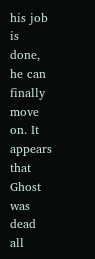his job is done, he can finally move on. It appears that Ghost was dead all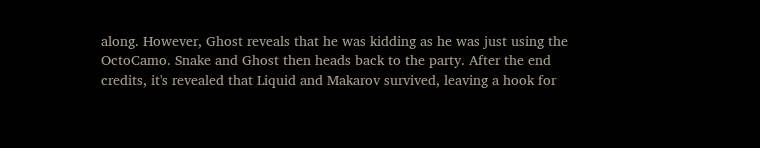along. However, Ghost reveals that he was kidding as he was just using the OctoCamo. Snake and Ghost then heads back to the party. After the end credits, it's revealed that Liquid and Makarov survived, leaving a hook for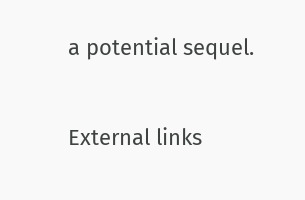a potential sequel.

External links